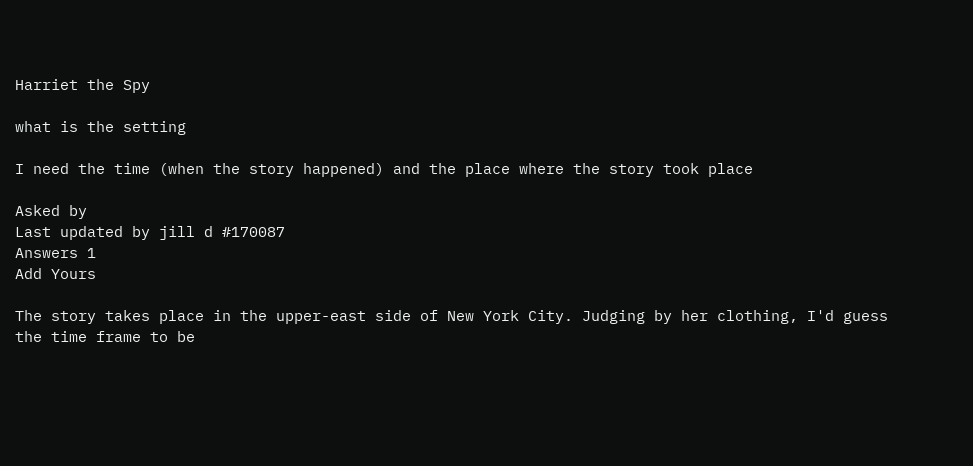Harriet the Spy

what is the setting

I need the time (when the story happened) and the place where the story took place

Asked by
Last updated by jill d #170087
Answers 1
Add Yours

The story takes place in the upper-east side of New York City. Judging by her clothing, I'd guess the time frame to be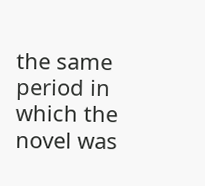the same period in which the novel was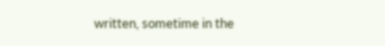written, sometime in the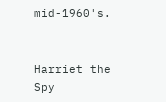mid-1960's.


Harriet the Spy